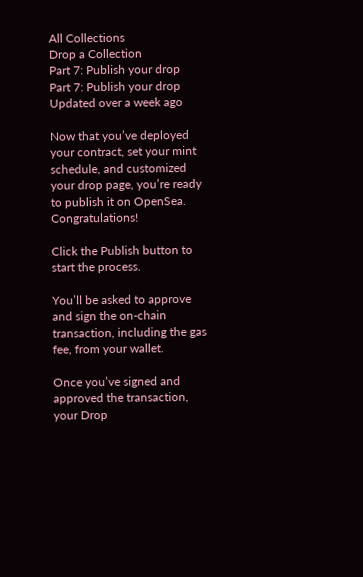All Collections
Drop a Collection
Part 7: Publish your drop
Part 7: Publish your drop
Updated over a week ago

Now that you’ve deployed your contract, set your mint schedule, and customized your drop page, you’re ready to publish it on OpenSea. Congratulations!

Click the Publish button to start the process.

You’ll be asked to approve and sign the on-chain transaction, including the gas fee, from your wallet.

Once you’ve signed and approved the transaction, your Drop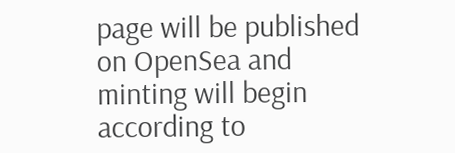page will be published on OpenSea and minting will begin according to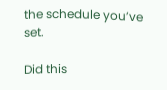the schedule you’ve set.

Did this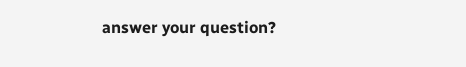answer your question?